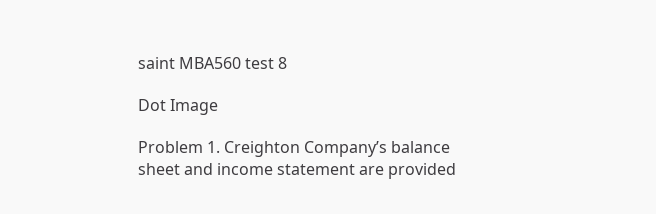saint MBA560 test 8

Dot Image

Problem 1. Creighton Company’s balance sheet and income statement are provided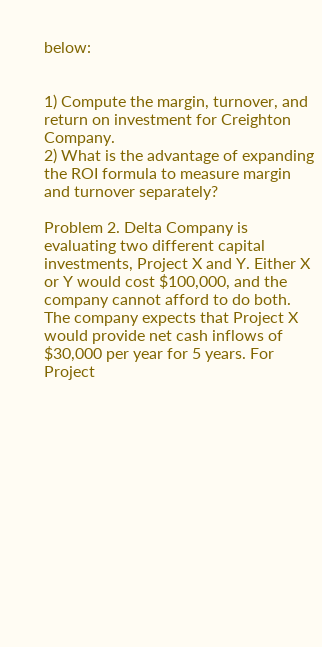below:


1) Compute the margin, turnover, and return on investment for Creighton Company.
2) What is the advantage of expanding the ROI formula to measure margin and turnover separately?

Problem 2. Delta Company is evaluating two different capital investments, Project X and Y. Either X or Y would cost $100,000, and the company cannot afford to do both. The company expects that Project X would provide net cash inflows of $30,000 per year for 5 years. For Project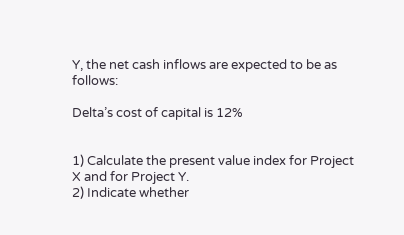Y, the net cash inflows are expected to be as follows:

Delta’s cost of capital is 12%


1) Calculate the present value index for Project X and for Project Y.
2) Indicate whether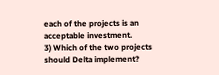each of the projects is an acceptable investment.
3) Which of the two projects should Delta implement?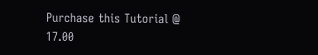Purchase this Tutorial @ 17.00